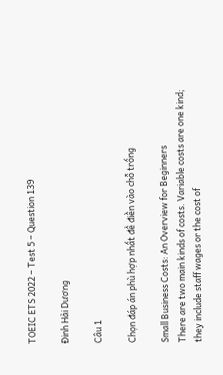TOEIC ETS 2022 – Test 5 – Question 139

Đinh Hải Dương

Câu 1

Chọn đáp án phù hợp nhất để điền vào chỗ trống

Small Business Costs: An Overview for Beginners
There are two main kinds of costs. Variable costs are one kind; they include staff wages or the cost of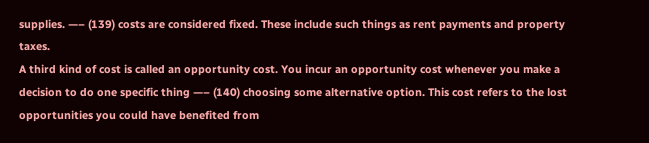supplies. —– (139) costs are considered fixed. These include such things as rent payments and property taxes.
A third kind of cost is called an opportunity cost. You incur an opportunity cost whenever you make a decision to do one specific thing —– (140) choosing some alternative option. This cost refers to the lost opportunities you could have benefited from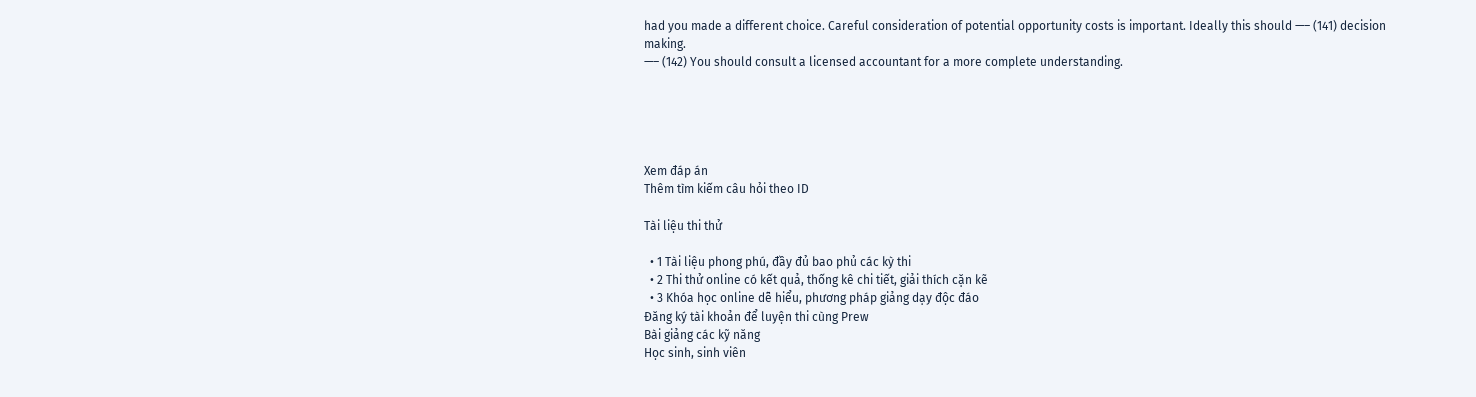had you made a different choice. Careful consideration of potential opportunity costs is important. Ideally this should —– (141) decision making.
—– (142) You should consult a licensed accountant for a more complete understanding.





Xem đáp án
Thêm tìm kiếm câu hỏi theo ID

Tài liệu thi thử

  • 1 Tài liệu phong phú, đầy đủ bao phủ các kỳ thi
  • 2 Thi thử online có kết quả, thống kê chi tiết, giải thích cặn kẽ
  • 3 Khóa học online dễ hiểu, phương pháp giảng dạy độc đáo
Đăng ký tài khoản để luyện thi cùng Prew
Bài giảng các kỹ năng
Học sinh, sinh viên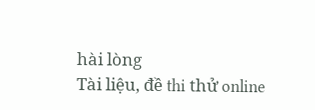hài lòng
Tài liệu, đề thi thử online